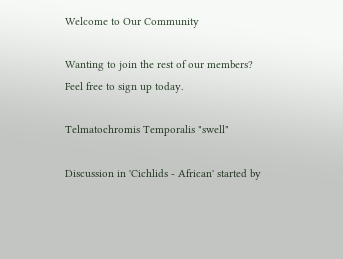Welcome to Our Community

Wanting to join the rest of our members? Feel free to sign up today.

Telmatochromis Temporalis "swell"

Discussion in 'Cichlids - African' started by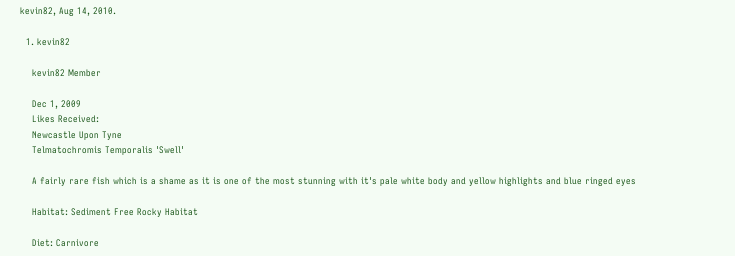kevin82, Aug 14, 2010.

  1. kevin82

    kevin82 Member

    Dec 1, 2009
    Likes Received:
    Newcastle Upon Tyne
    Telmatochromis Temporalis 'Swell'

    A fairly rare fish which is a shame as it is one of the most stunning with it's pale white body and yellow highlights and blue ringed eyes

    Habitat: Sediment Free Rocky Habitat

    Diet: Carnivore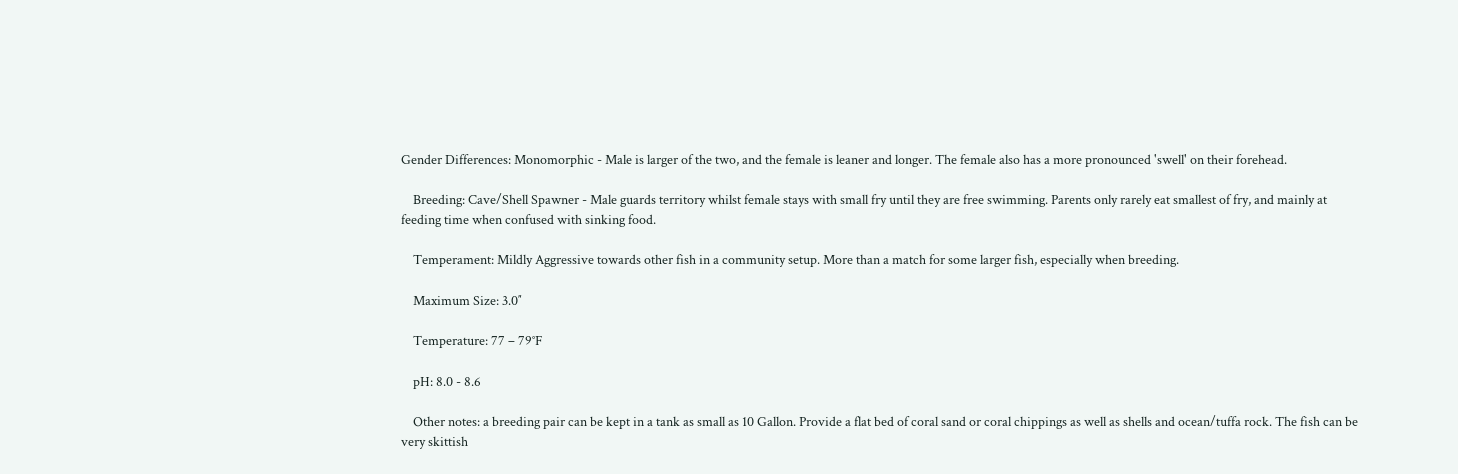Gender Differences: Monomorphic - Male is larger of the two, and the female is leaner and longer. The female also has a more pronounced 'swell' on their forehead.

    Breeding: Cave/Shell Spawner - Male guards territory whilst female stays with small fry until they are free swimming. Parents only rarely eat smallest of fry, and mainly at feeding time when confused with sinking food.

    Temperament: Mildly Aggressive towards other fish in a community setup. More than a match for some larger fish, especially when breeding.

    Maximum Size: 3.0″

    Temperature: 77 – 79°F

    pH: 8.0 - 8.6

    Other notes: a breeding pair can be kept in a tank as small as 10 Gallon. Provide a flat bed of coral sand or coral chippings as well as shells and ocean/tuffa rock. The fish can be very skittish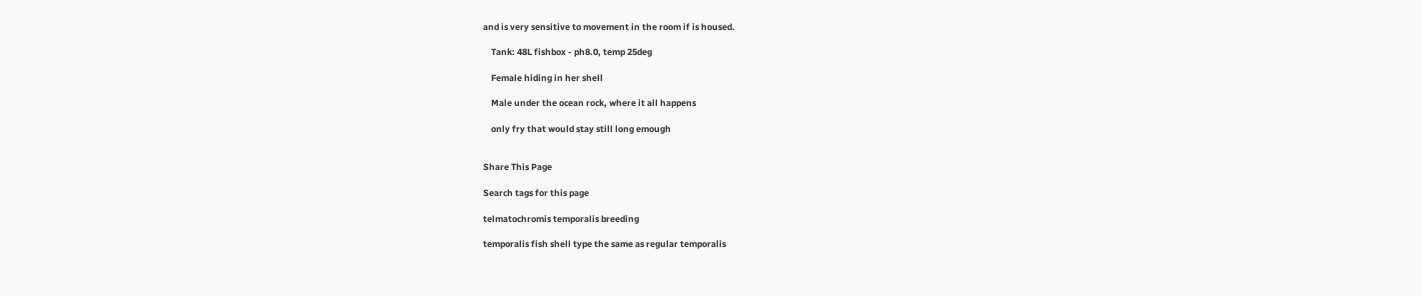and is very sensitive to movement in the room if is housed.

    Tank: 48L fishbox - ph8.0, temp 25deg

    Female hiding in her shell

    Male under the ocean rock, where it all happens

    only fry that would stay still long emough


Share This Page

Search tags for this page

telmatochromis temporalis breeding

temporalis fish shell type the same as regular temporalis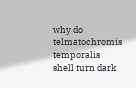why do telmatochromis temporalis shell turn dark